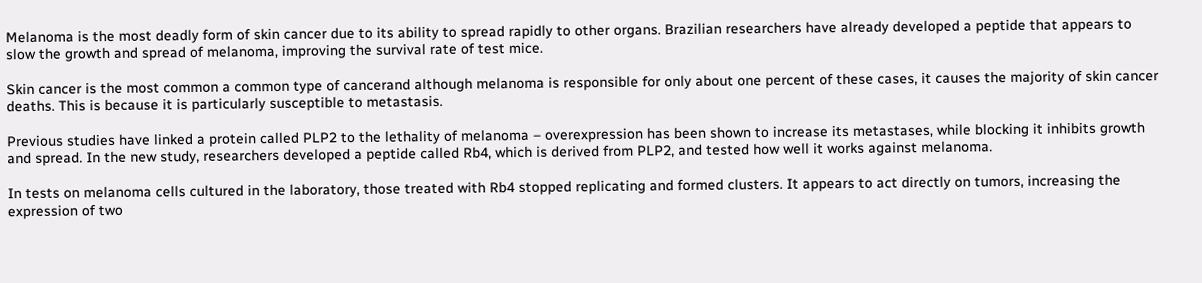Melanoma is the most deadly form of skin cancer due to its ability to spread rapidly to other organs. Brazilian researchers have already developed a peptide that appears to slow the growth and spread of melanoma, improving the survival rate of test mice.

Skin cancer is the most common a common type of cancerand although melanoma is responsible for only about one percent of these cases, it causes the majority of skin cancer deaths. This is because it is particularly susceptible to metastasis.

Previous studies have linked a protein called PLP2 to the lethality of melanoma – overexpression has been shown to increase its metastases, while blocking it inhibits growth and spread. In the new study, researchers developed a peptide called Rb4, which is derived from PLP2, and tested how well it works against melanoma.

In tests on melanoma cells cultured in the laboratory, those treated with Rb4 stopped replicating and formed clusters. It appears to act directly on tumors, increasing the expression of two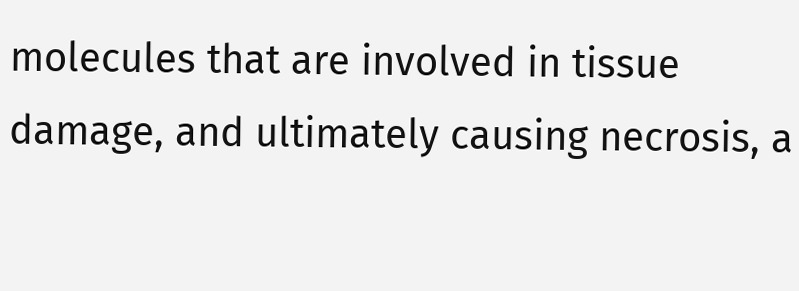molecules that are involved in tissue damage, and ultimately causing necrosis, a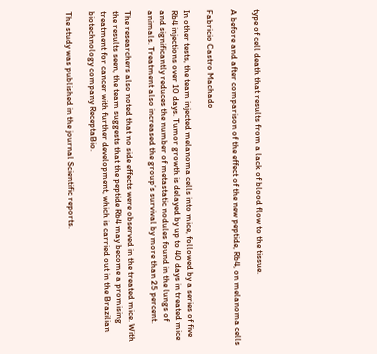type of cell death that results from a lack of blood flow to the tissue.

A before and after comparison of the effect of the new peptide, Rb4, on melanoma cells

Fabricio Castro Machado

In other tests, the team injected melanoma cells into mice, followed by a series of five Rb4 injections over 10 days. Tumor growth is delayed by up to 40 days in treated mice and significantly reduces the number of metastatic nodules found in the lungs of animals. Treatment also increased the group’s survival by more than 25 percent.

The researchers also noted that no side effects were observed in the treated mice. With the results seen, the team suggests that the peptide Rb4 may become a promising treatment for cancer with further development, which is carried out in the Brazilian biotechnology company ReceptaBio.

The study was published in the journal Scientific reports.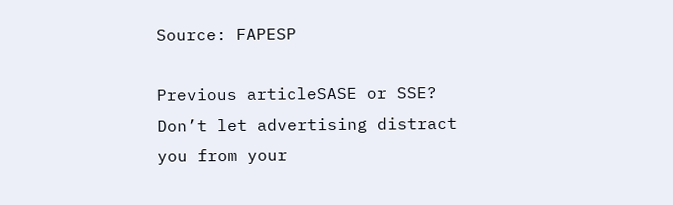Source: FAPESP

Previous articleSASE or SSE? Don’t let advertising distract you from your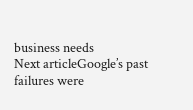business needs
Next articleGoogle’s past failures were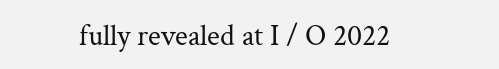fully revealed at I / O 2022